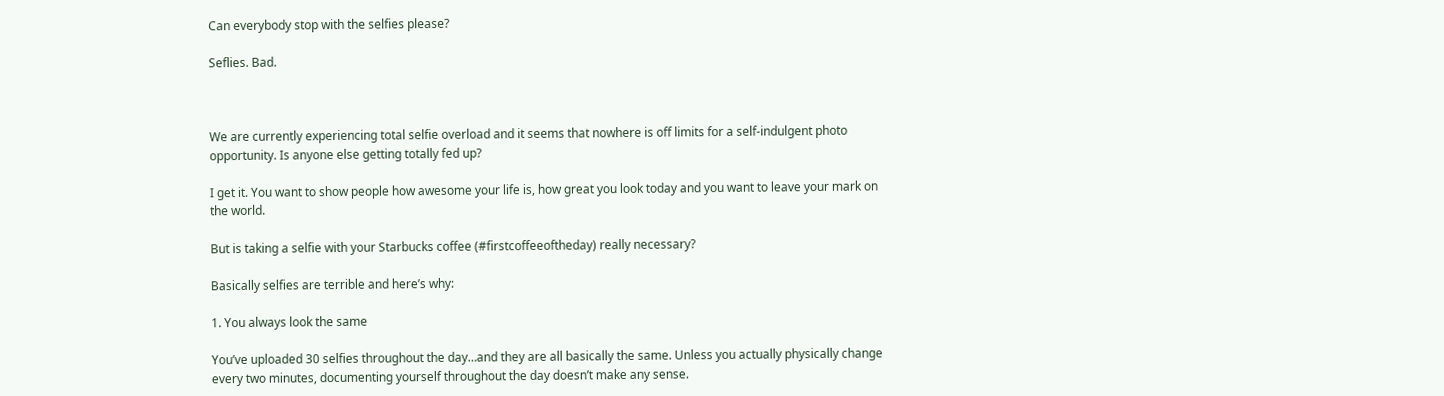Can everybody stop with the selfies please?

Seflies. Bad.



We are currently experiencing total selfie overload and it seems that nowhere is off limits for a self-indulgent photo opportunity. Is anyone else getting totally fed up?

I get it. You want to show people how awesome your life is, how great you look today and you want to leave your mark on the world.

But is taking a selfie with your Starbucks coffee (#firstcoffeeoftheday) really necessary?

Basically selfies are terrible and here’s why:

1. You always look the same

You’ve uploaded 30 selfies throughout the day…and they are all basically the same. Unless you actually physically change every two minutes, documenting yourself throughout the day doesn’t make any sense.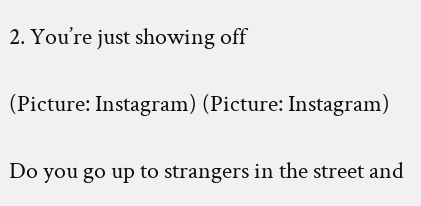2. You’re just showing off

(Picture: Instagram) (Picture: Instagram)

Do you go up to strangers in the street and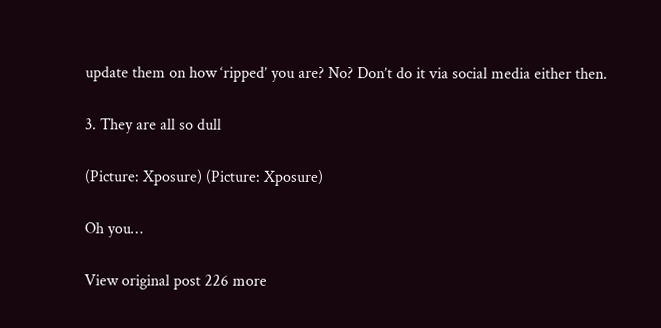update them on how ‘ripped’ you are? No? Don’t do it via social media either then.

3. They are all so dull

(Picture: Xposure) (Picture: Xposure)

Oh you…

View original post 226 more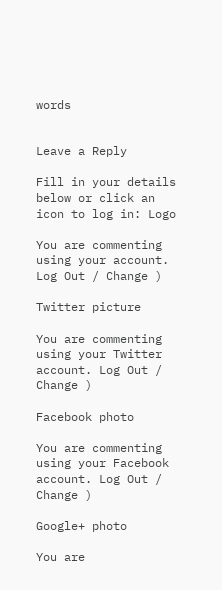words


Leave a Reply

Fill in your details below or click an icon to log in: Logo

You are commenting using your account. Log Out / Change )

Twitter picture

You are commenting using your Twitter account. Log Out / Change )

Facebook photo

You are commenting using your Facebook account. Log Out / Change )

Google+ photo

You are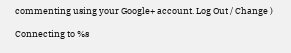commenting using your Google+ account. Log Out / Change )

Connecting to %s